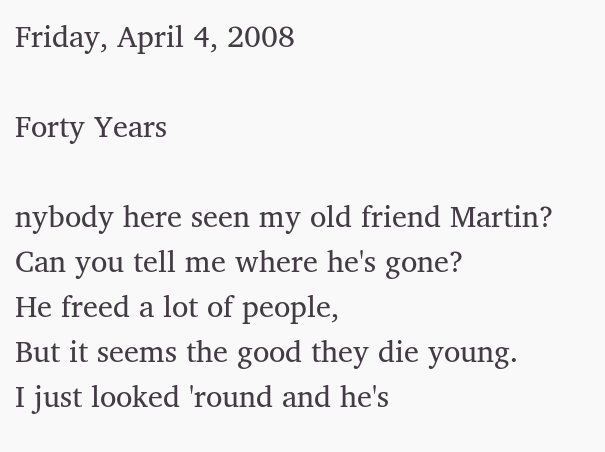Friday, April 4, 2008

Forty Years

nybody here seen my old friend Martin?
Can you tell me where he's gone?
He freed a lot of people,
But it seems the good they die young.
I just looked 'round and he's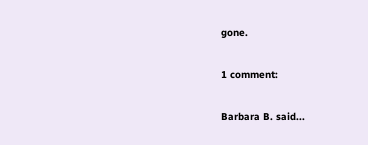gone.

1 comment:

Barbara B. said...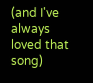(and I've always loved that song)